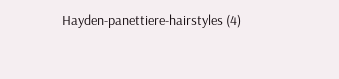Hayden-panettiere-hairstyles (4)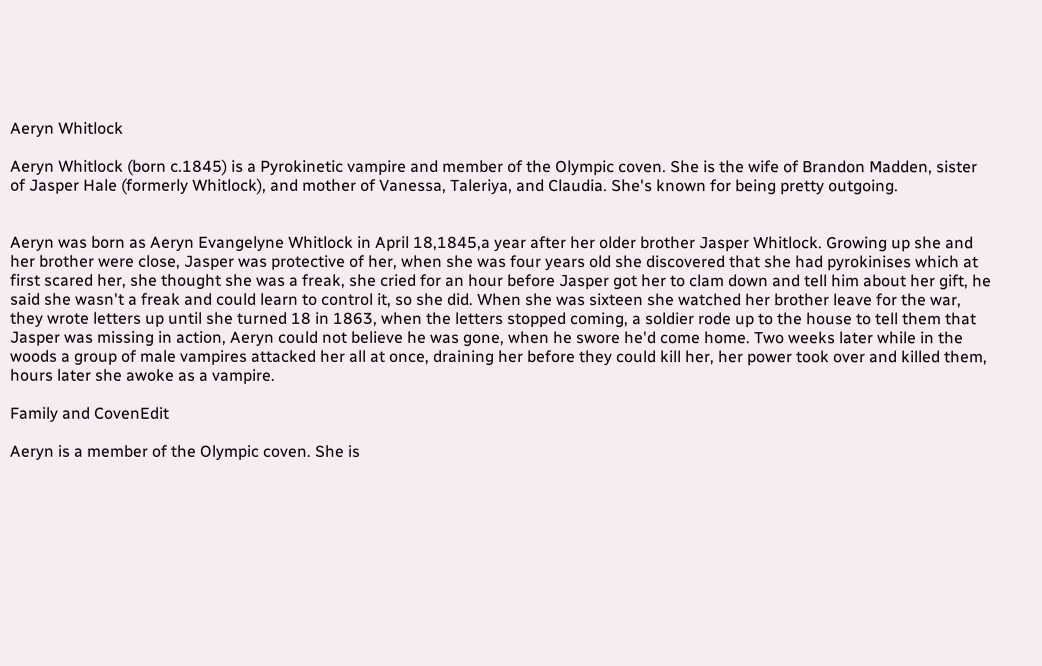Aeryn Whitlock

Aeryn Whitlock (born c.1845) is a Pyrokinetic vampire and member of the Olympic coven. She is the wife of Brandon Madden, sister of Jasper Hale (formerly Whitlock), and mother of Vanessa, Taleriya, and Claudia. She's known for being pretty outgoing.


Aeryn was born as Aeryn Evangelyne Whitlock in April 18,1845,a year after her older brother Jasper Whitlock. Growing up she and her brother were close, Jasper was protective of her, when she was four years old she discovered that she had pyrokinises which at first scared her, she thought she was a freak, she cried for an hour before Jasper got her to clam down and tell him about her gift, he said she wasn't a freak and could learn to control it, so she did. When she was sixteen she watched her brother leave for the war, they wrote letters up until she turned 18 in 1863, when the letters stopped coming, a soldier rode up to the house to tell them that Jasper was missing in action, Aeryn could not believe he was gone, when he swore he'd come home. Two weeks later while in the woods a group of male vampires attacked her all at once, draining her before they could kill her, her power took over and killed them, hours later she awoke as a vampire.

Family and CovenEdit

Aeryn is a member of the Olympic coven. She is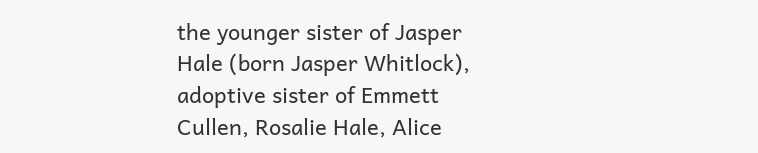the younger sister of Jasper Hale (born Jasper Whitlock), adoptive sister of Emmett Cullen, Rosalie Hale, Alice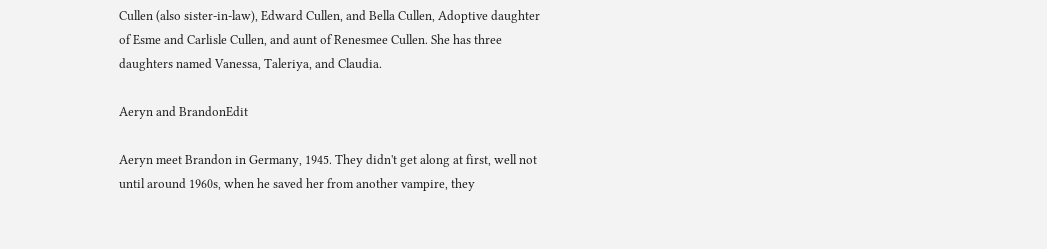Cullen (also sister-in-law), Edward Cullen, and Bella Cullen, Adoptive daughter of Esme and Carlisle Cullen, and aunt of Renesmee Cullen. She has three daughters named Vanessa, Taleriya, and Claudia.

Aeryn and BrandonEdit

Aeryn meet Brandon in Germany, 1945. They didn't get along at first, well not until around 1960s, when he saved her from another vampire, they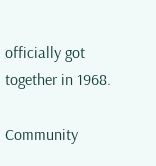officially got together in 1968.

Community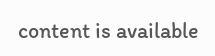content is available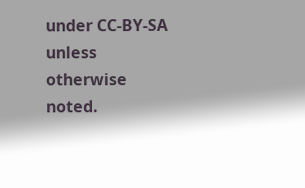under CC-BY-SA unless otherwise noted.